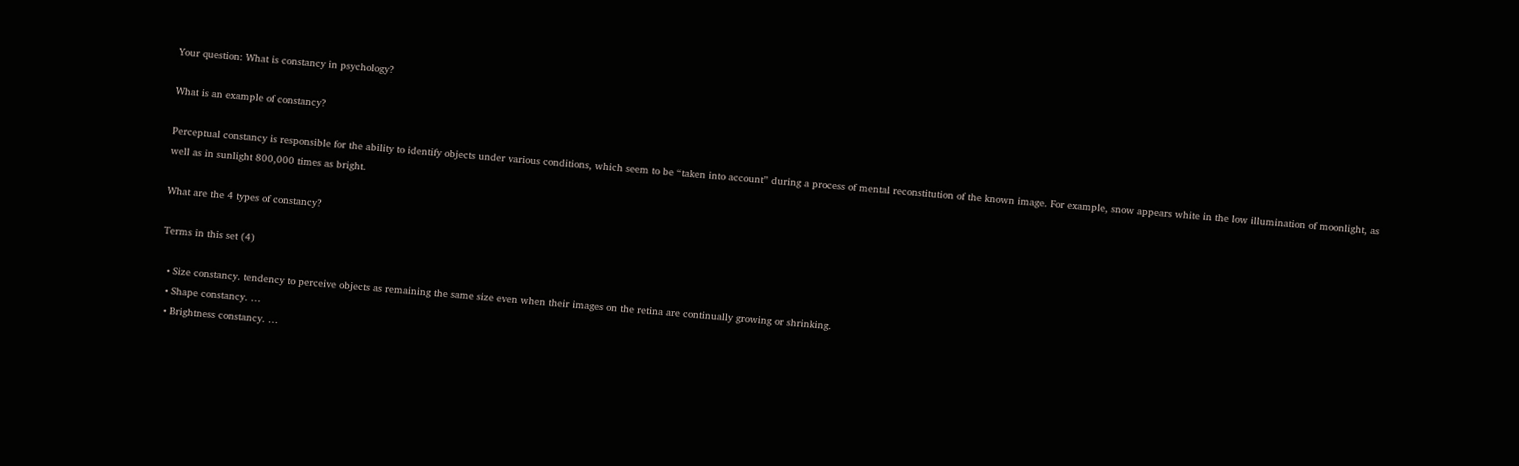Your question: What is constancy in psychology?

What is an example of constancy?

Perceptual constancy is responsible for the ability to identify objects under various conditions, which seem to be “taken into account” during a process of mental reconstitution of the known image. For example, snow appears white in the low illumination of moonlight, as well as in sunlight 800,000 times as bright.

What are the 4 types of constancy?

Terms in this set (4)

  • Size constancy. tendency to perceive objects as remaining the same size even when their images on the retina are continually growing or shrinking.
  • Shape constancy. …
  • Brightness constancy. …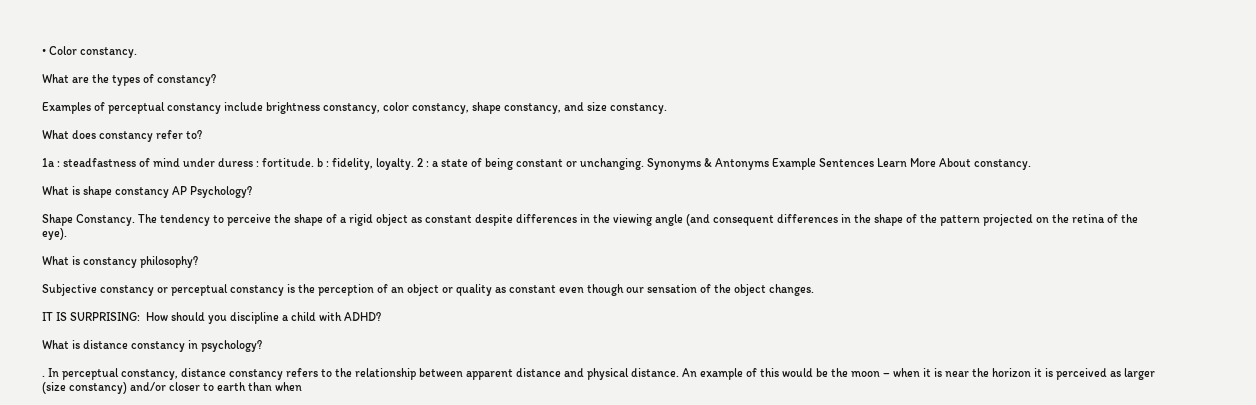• Color constancy.

What are the types of constancy?

Examples of perceptual constancy include brightness constancy, color constancy, shape constancy, and size constancy.

What does constancy refer to?

1a : steadfastness of mind under duress : fortitude. b : fidelity, loyalty. 2 : a state of being constant or unchanging. Synonyms & Antonyms Example Sentences Learn More About constancy.

What is shape constancy AP Psychology?

Shape Constancy. The tendency to perceive the shape of a rigid object as constant despite differences in the viewing angle (and consequent differences in the shape of the pattern projected on the retina of the eye).

What is constancy philosophy?

Subjective constancy or perceptual constancy is the perception of an object or quality as constant even though our sensation of the object changes.

IT IS SURPRISING:  How should you discipline a child with ADHD?

What is distance constancy in psychology?

. In perceptual constancy, distance constancy refers to the relationship between apparent distance and physical distance. An example of this would be the moon – when it is near the horizon it is perceived as larger (size constancy) and/or closer to earth than when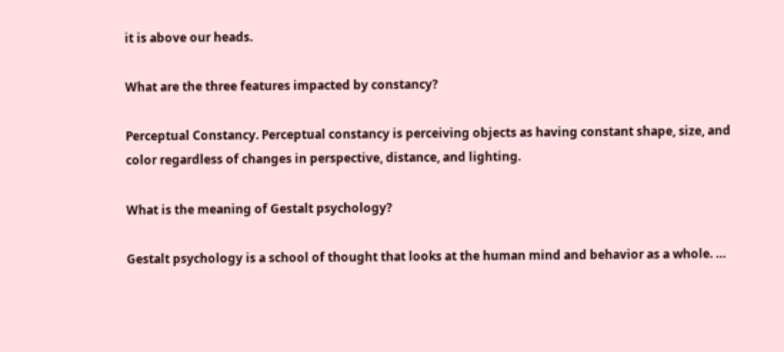it is above our heads.

What are the three features impacted by constancy?

Perceptual Constancy. Perceptual constancy is perceiving objects as having constant shape, size, and color regardless of changes in perspective, distance, and lighting.

What is the meaning of Gestalt psychology?

Gestalt psychology is a school of thought that looks at the human mind and behavior as a whole. …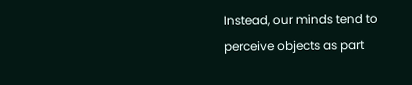Instead, our minds tend to perceive objects as part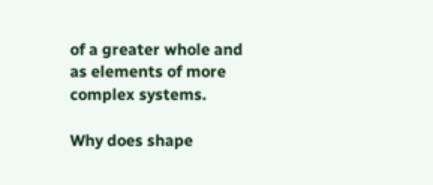of a greater whole and as elements of more complex systems.

Why does shape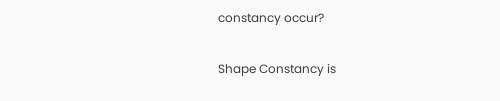constancy occur?

Shape Constancy is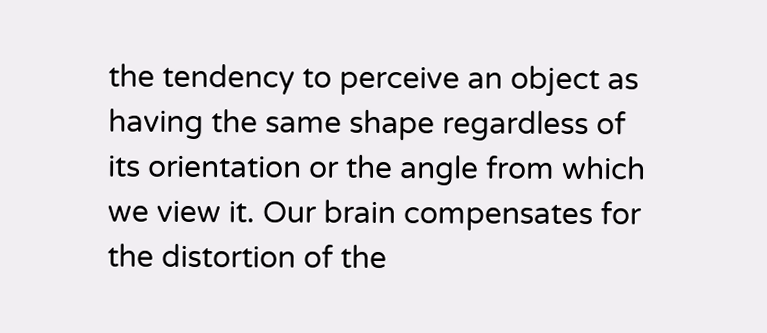the tendency to perceive an object as having the same shape regardless of its orientation or the angle from which we view it. Our brain compensates for the distortion of the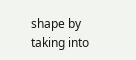shape by taking into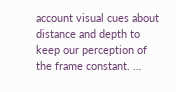account visual cues about distance and depth to keep our perception of the frame constant. …